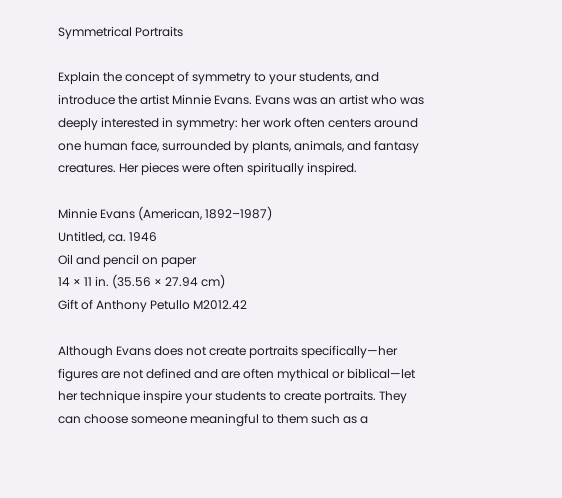Symmetrical Portraits

Explain the concept of symmetry to your students, and introduce the artist Minnie Evans. Evans was an artist who was deeply interested in symmetry: her work often centers around one human face, surrounded by plants, animals, and fantasy creatures. Her pieces were often spiritually inspired.

Minnie Evans (American, 1892–1987)
Untitled, ca. 1946
Oil and pencil on paper
14 × 11 in. (35.56 × 27.94 cm)
Gift of Anthony Petullo M2012.42

Although Evans does not create portraits specifically—her figures are not defined and are often mythical or biblical—let her technique inspire your students to create portraits. They can choose someone meaningful to them such as a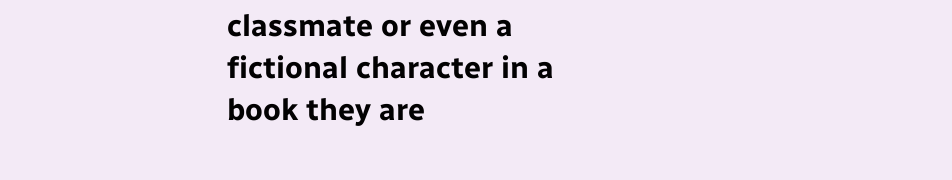classmate or even a fictional character in a book they are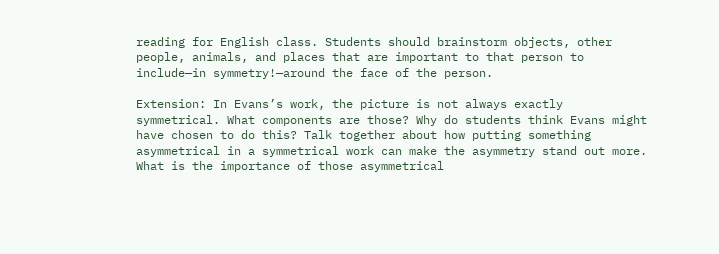reading for English class. Students should brainstorm objects, other people, animals, and places that are important to that person to include—in symmetry!—around the face of the person.

Extension: In Evans’s work, the picture is not always exactly symmetrical. What components are those? Why do students think Evans might have chosen to do this? Talk together about how putting something asymmetrical in a symmetrical work can make the asymmetry stand out more. What is the importance of those asymmetrical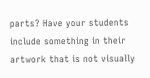parts? Have your students include something in their artwork that is not visually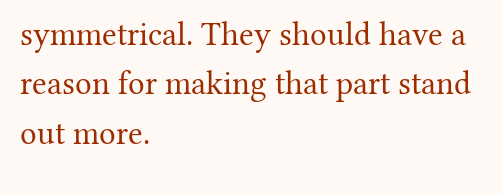symmetrical. They should have a reason for making that part stand out more.